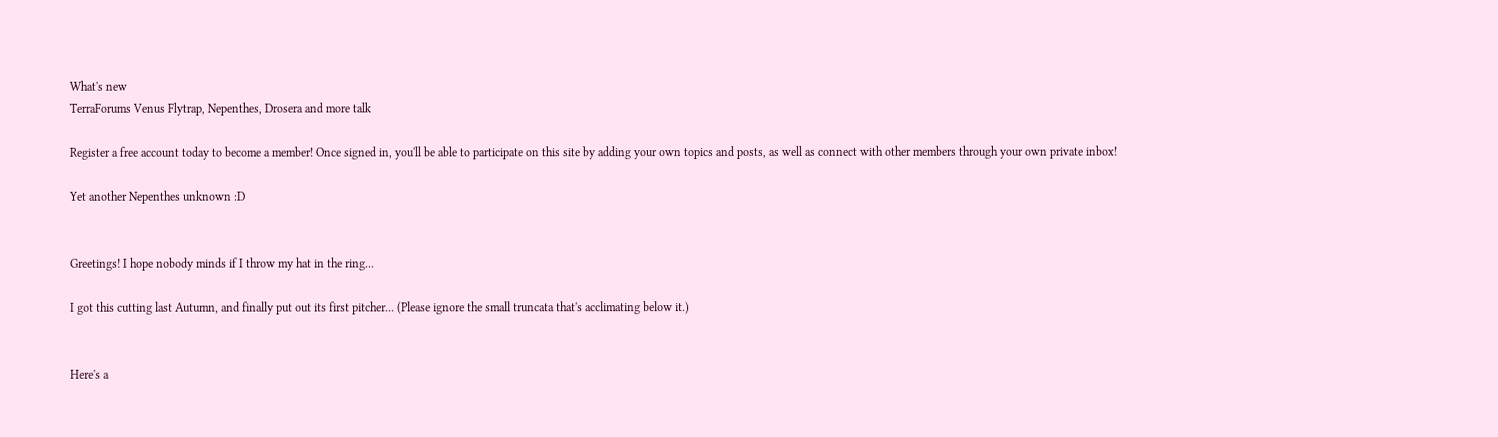What's new
TerraForums Venus Flytrap, Nepenthes, Drosera and more talk

Register a free account today to become a member! Once signed in, you'll be able to participate on this site by adding your own topics and posts, as well as connect with other members through your own private inbox!

Yet another Nepenthes unknown :D


Greetings! I hope nobody minds if I throw my hat in the ring...

I got this cutting last Autumn, and finally put out its first pitcher... (Please ignore the small truncata that's acclimating below it.)


Here's a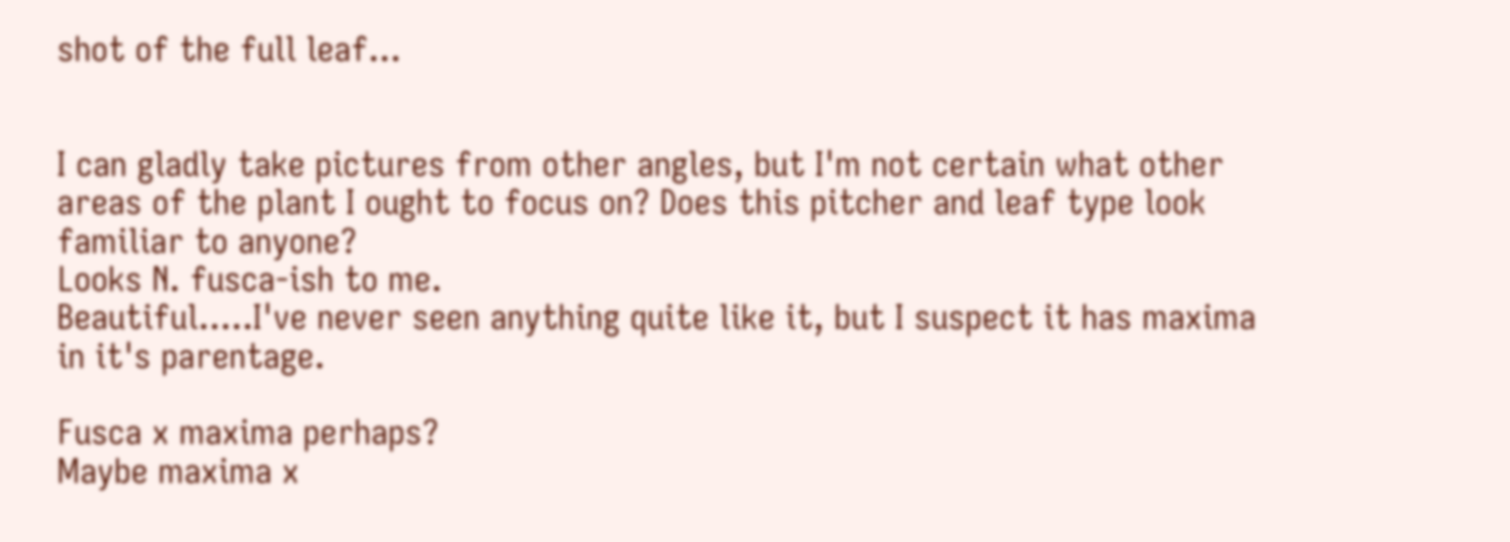shot of the full leaf...


I can gladly take pictures from other angles, but I'm not certain what other areas of the plant I ought to focus on? Does this pitcher and leaf type look familiar to anyone?
Looks N. fusca-ish to me.
Beautiful.....I've never seen anything quite like it, but I suspect it has maxima in it's parentage.

Fusca x maxima perhaps?
Maybe maxima x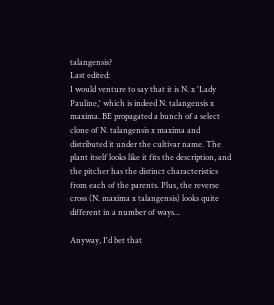talangensis?
Last edited:
I would venture to say that it is N. x 'Lady Pauline,' which is indeed N. talangensis x maxima. BE propagated a bunch of a select clone of N. talangensis x maxima and distributed it under the cultivar name. The plant itself looks like it fits the description, and the pitcher has the distinct characteristics from each of the parents. Plus, the reverse cross (N. maxima x talangensis) looks quite different in a number of ways...

Anyway, I'd bet that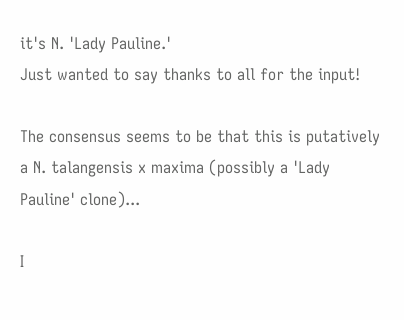it's N. 'Lady Pauline.'
Just wanted to say thanks to all for the input!

The consensus seems to be that this is putatively a N. talangensis x maxima (possibly a 'Lady Pauline' clone)...

I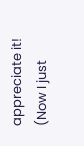appreciate it! (Now I just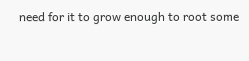need for it to grow enough to root some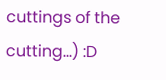cuttings of the cutting...) :D